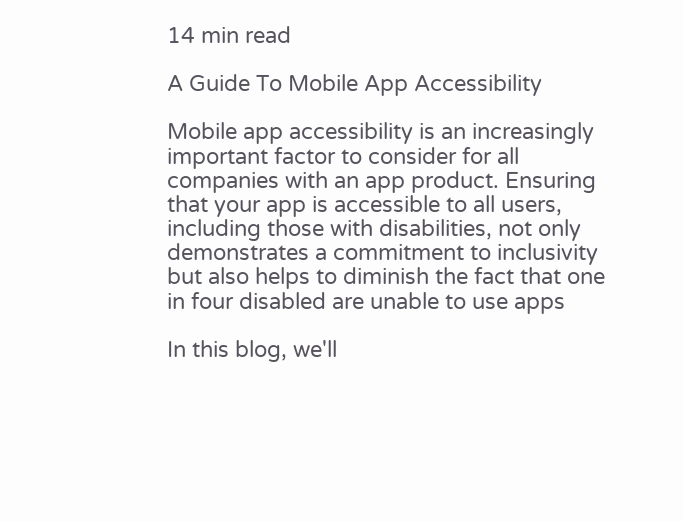14 min read

A Guide To Mobile App Accessibility

Mobile app accessibility is an increasingly important factor to consider for all companies with an app product. Ensuring that your app is accessible to all users, including those with disabilities, not only demonstrates a commitment to inclusivity but also helps to diminish the fact that one in four disabled are unable to use apps

In this blog, we'll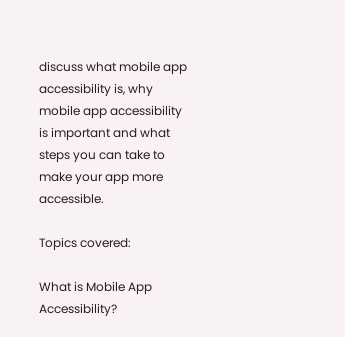discuss what mobile app accessibility is, why mobile app accessibility is important and what steps you can take to make your app more accessible.

Topics covered:

What is Mobile App Accessibility?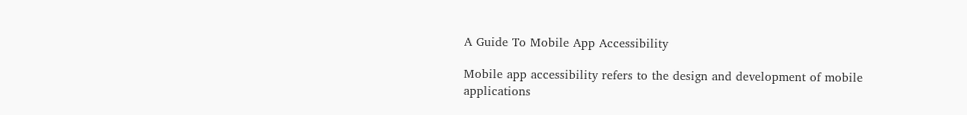A Guide To Mobile App Accessibility

Mobile app accessibility refers to the design and development of mobile applications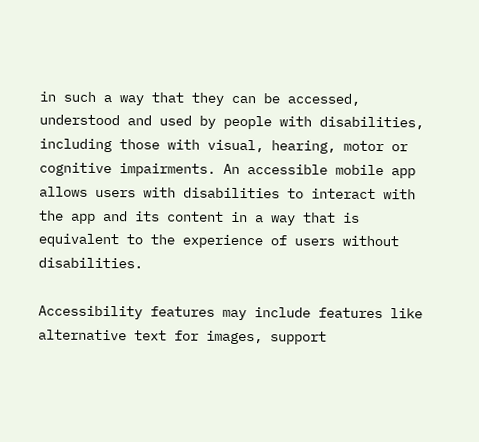in such a way that they can be accessed, understood and used by people with disabilities, including those with visual, hearing, motor or cognitive impairments. An accessible mobile app allows users with disabilities to interact with the app and its content in a way that is equivalent to the experience of users without disabilities.

Accessibility features may include features like alternative text for images, support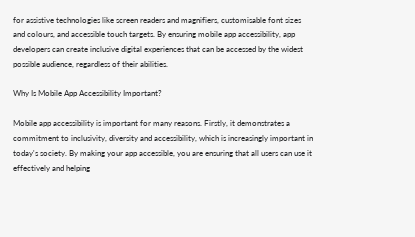for assistive technologies like screen readers and magnifiers, customisable font sizes and colours, and accessible touch targets. By ensuring mobile app accessibility, app developers can create inclusive digital experiences that can be accessed by the widest possible audience, regardless of their abilities.

Why Is Mobile App Accessibility Important?

Mobile app accessibility is important for many reasons. Firstly, it demonstrates a commitment to inclusivity, diversity and accessibility, which is increasingly important in today's society. By making your app accessible, you are ensuring that all users can use it effectively and helping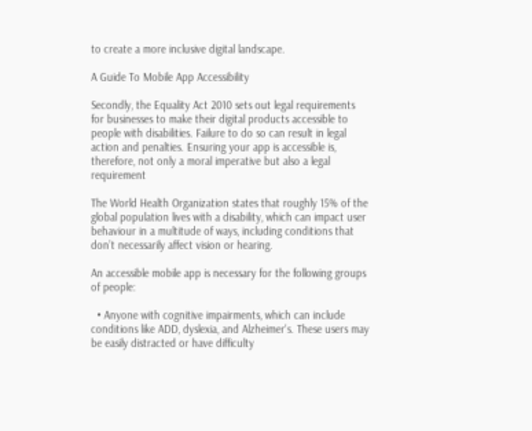to create a more inclusive digital landscape.

A Guide To Mobile App Accessibility

Secondly, the Equality Act 2010 sets out legal requirements for businesses to make their digital products accessible to people with disabilities. Failure to do so can result in legal action and penalties. Ensuring your app is accessible is, therefore, not only a moral imperative but also a legal requirement

The World Health Organization states that roughly 15% of the global population lives with a disability, which can impact user behaviour in a multitude of ways, including conditions that don’t necessarily affect vision or hearing.

An accessible mobile app is necessary for the following groups of people:

  • Anyone with cognitive impairments, which can include conditions like ADD, dyslexia, and Alzheimer's. These users may be easily distracted or have difficulty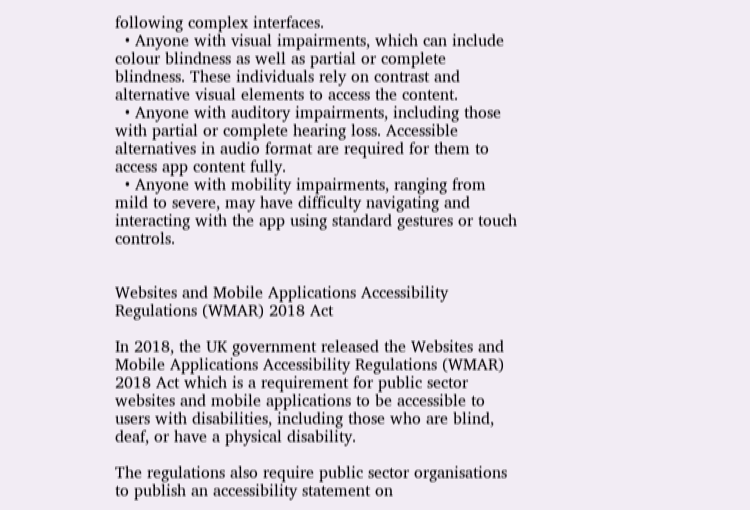following complex interfaces.
  • Anyone with visual impairments, which can include colour blindness as well as partial or complete blindness. These individuals rely on contrast and alternative visual elements to access the content.
  • Anyone with auditory impairments, including those with partial or complete hearing loss. Accessible alternatives in audio format are required for them to access app content fully.
  • Anyone with mobility impairments, ranging from mild to severe, may have difficulty navigating and interacting with the app using standard gestures or touch controls.


Websites and Mobile Applications Accessibility Regulations (WMAR) 2018 Act

In 2018, the UK government released the Websites and Mobile Applications Accessibility Regulations (WMAR) 2018 Act which is a requirement for public sector websites and mobile applications to be accessible to users with disabilities, including those who are blind, deaf, or have a physical disability.

The regulations also require public sector organisations to publish an accessibility statement on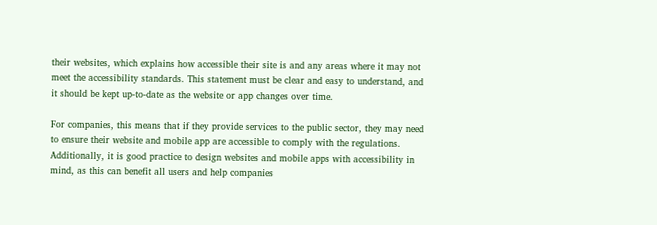their websites, which explains how accessible their site is and any areas where it may not meet the accessibility standards. This statement must be clear and easy to understand, and it should be kept up-to-date as the website or app changes over time.

For companies, this means that if they provide services to the public sector, they may need to ensure their website and mobile app are accessible to comply with the regulations. Additionally, it is good practice to design websites and mobile apps with accessibility in mind, as this can benefit all users and help companies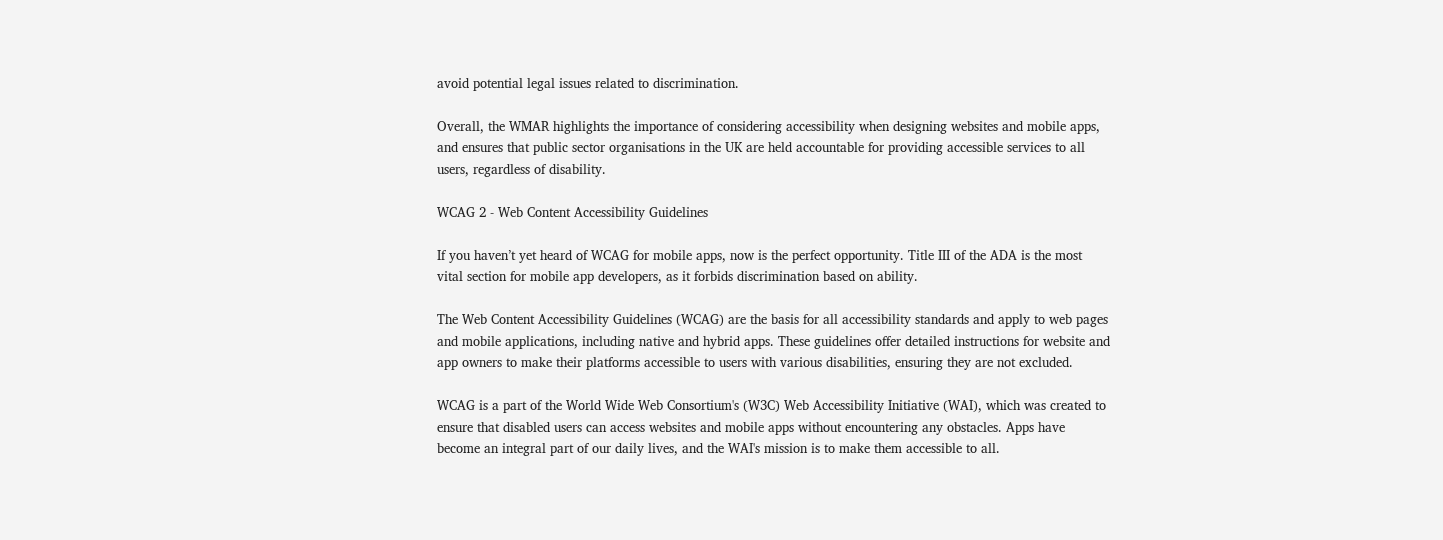avoid potential legal issues related to discrimination.

Overall, the WMAR highlights the importance of considering accessibility when designing websites and mobile apps, and ensures that public sector organisations in the UK are held accountable for providing accessible services to all users, regardless of disability.

WCAG 2 - Web Content Accessibility Guidelines

If you haven’t yet heard of WCAG for mobile apps, now is the perfect opportunity. Title III of the ADA is the most vital section for mobile app developers, as it forbids discrimination based on ability.

The Web Content Accessibility Guidelines (WCAG) are the basis for all accessibility standards and apply to web pages and mobile applications, including native and hybrid apps. These guidelines offer detailed instructions for website and app owners to make their platforms accessible to users with various disabilities, ensuring they are not excluded.

WCAG is a part of the World Wide Web Consortium's (W3C) Web Accessibility Initiative (WAI), which was created to ensure that disabled users can access websites and mobile apps without encountering any obstacles. Apps have become an integral part of our daily lives, and the WAI's mission is to make them accessible to all.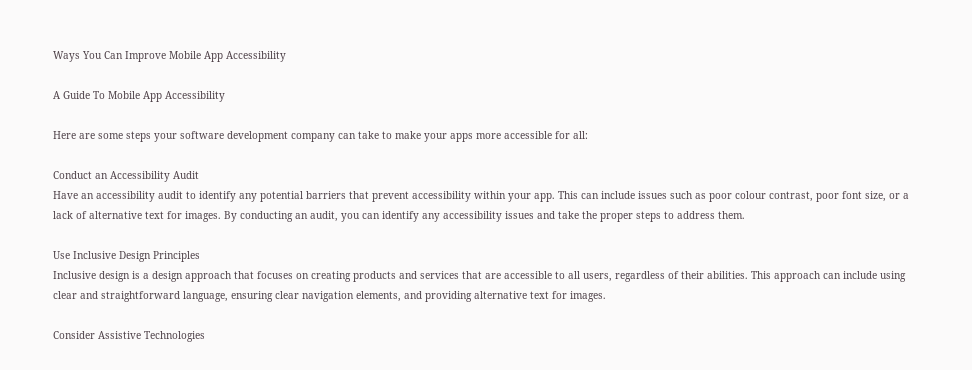Ways You Can Improve Mobile App Accessibility

A Guide To Mobile App Accessibility

Here are some steps your software development company can take to make your apps more accessible for all:

Conduct an Accessibility Audit
Have an accessibility audit to identify any potential barriers that prevent accessibility within your app. This can include issues such as poor colour contrast, poor font size, or a lack of alternative text for images. By conducting an audit, you can identify any accessibility issues and take the proper steps to address them.

Use Inclusive Design Principles
Inclusive design is a design approach that focuses on creating products and services that are accessible to all users, regardless of their abilities. This approach can include using clear and straightforward language, ensuring clear navigation elements, and providing alternative text for images.

Consider Assistive Technologies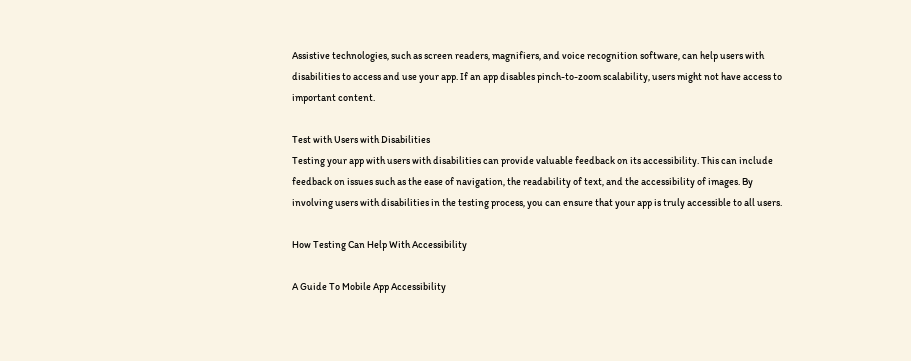Assistive technologies, such as screen readers, magnifiers, and voice recognition software, can help users with disabilities to access and use your app. If an app disables pinch-to-zoom scalability, users might not have access to important content.

Test with Users with Disabilities
Testing your app with users with disabilities can provide valuable feedback on its accessibility. This can include feedback on issues such as the ease of navigation, the readability of text, and the accessibility of images. By involving users with disabilities in the testing process, you can ensure that your app is truly accessible to all users.

How Testing Can Help With Accessibility

A Guide To Mobile App Accessibility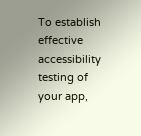To establish effective accessibility testing of your app,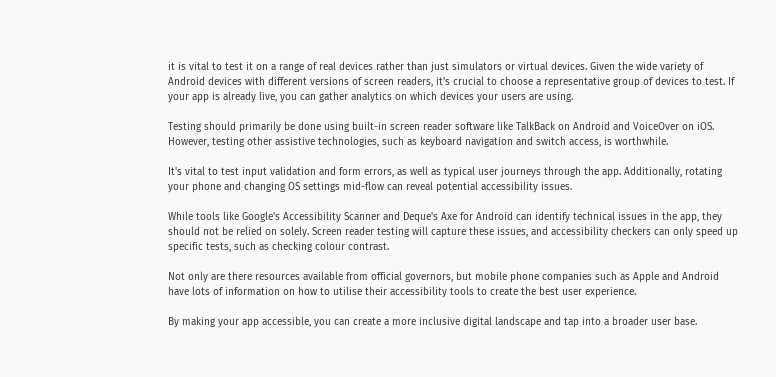it is vital to test it on a range of real devices rather than just simulators or virtual devices. Given the wide variety of Android devices with different versions of screen readers, it's crucial to choose a representative group of devices to test. If your app is already live, you can gather analytics on which devices your users are using.

Testing should primarily be done using built-in screen reader software like TalkBack on Android and VoiceOver on iOS. However, testing other assistive technologies, such as keyboard navigation and switch access, is worthwhile.

It's vital to test input validation and form errors, as well as typical user journeys through the app. Additionally, rotating your phone and changing OS settings mid-flow can reveal potential accessibility issues.

While tools like Google's Accessibility Scanner and Deque's Axe for Android can identify technical issues in the app, they should not be relied on solely. Screen reader testing will capture these issues, and accessibility checkers can only speed up specific tests, such as checking colour contrast.

Not only are there resources available from official governors, but mobile phone companies such as Apple and Android have lots of information on how to utilise their accessibility tools to create the best user experience.

By making your app accessible, you can create a more inclusive digital landscape and tap into a broader user base.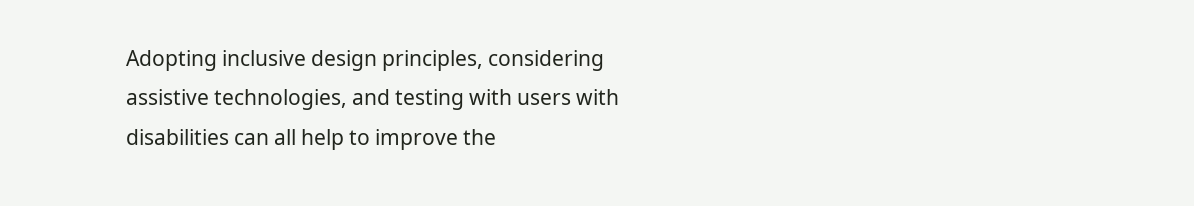Adopting inclusive design principles, considering assistive technologies, and testing with users with disabilities can all help to improve the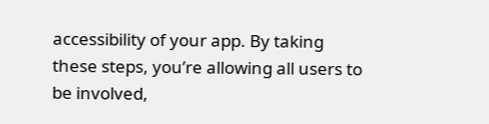accessibility of your app. By taking these steps, you’re allowing all users to be involved,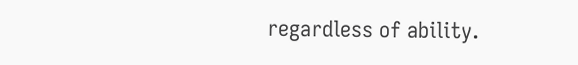regardless of ability.